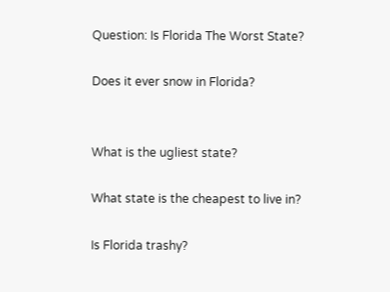Question: Is Florida The Worst State?

Does it ever snow in Florida?


What is the ugliest state?

What state is the cheapest to live in?

Is Florida trashy?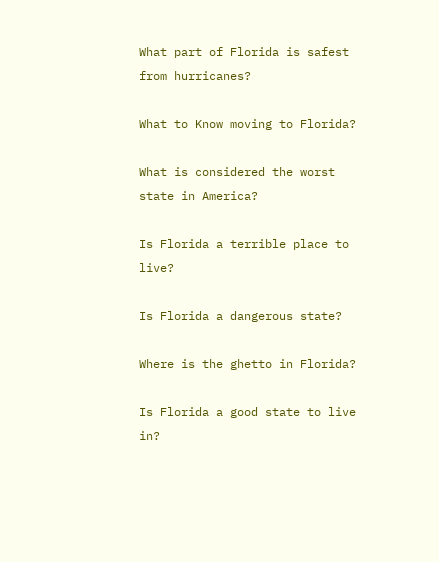What part of Florida is safest from hurricanes?

What to Know moving to Florida?

What is considered the worst state in America?

Is Florida a terrible place to live?

Is Florida a dangerous state?

Where is the ghetto in Florida?

Is Florida a good state to live in?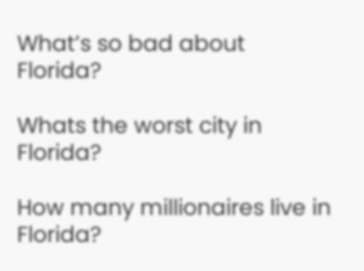What’s so bad about Florida?

Whats the worst city in Florida?

How many millionaires live in Florida?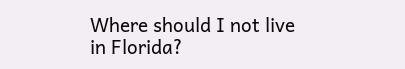Where should I not live in Florida?